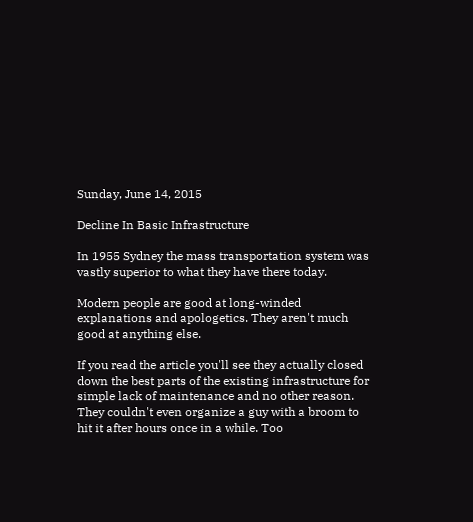Sunday, June 14, 2015

Decline In Basic Infrastructure

In 1955 Sydney the mass transportation system was vastly superior to what they have there today.

Modern people are good at long-winded explanations and apologetics. They aren't much good at anything else.

If you read the article you'll see they actually closed down the best parts of the existing infrastructure for simple lack of maintenance and no other reason. They couldn't even organize a guy with a broom to hit it after hours once in a while. Too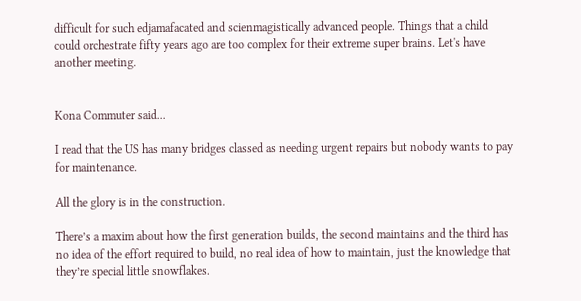difficult for such edjamafacated and scienmagistically advanced people. Things that a child could orchestrate fifty years ago are too complex for their extreme super brains. Let's have another meeting.


Kona Commuter said...

I read that the US has many bridges classed as needing urgent repairs but nobody wants to pay for maintenance.

All the glory is in the construction.

There’s a maxim about how the first generation builds, the second maintains and the third has no idea of the effort required to build, no real idea of how to maintain, just the knowledge that they’re special little snowflakes.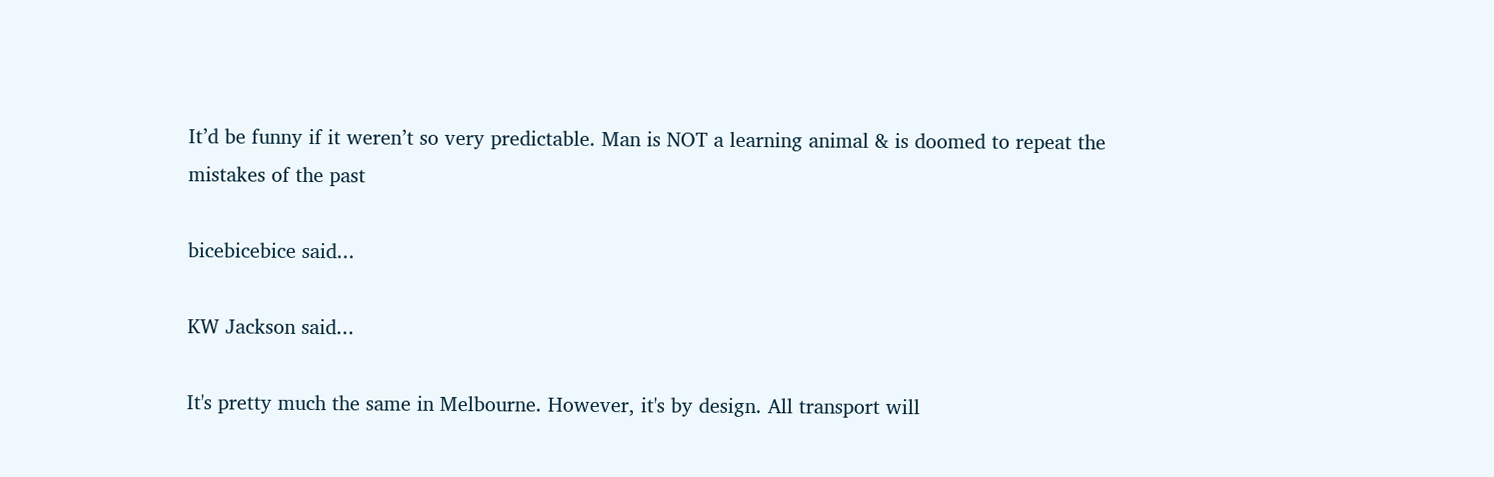It’d be funny if it weren’t so very predictable. Man is NOT a learning animal & is doomed to repeat the mistakes of the past

bicebicebice said...

KW Jackson said...

It's pretty much the same in Melbourne. However, it's by design. All transport will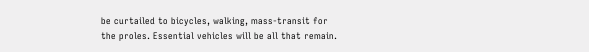be curtailed to bicycles, walking, mass-transit for the proles. Essential vehicles will be all that remain.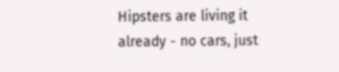Hipsters are living it already - no cars, just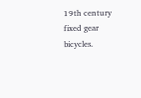19th century fixed gear bicycles.